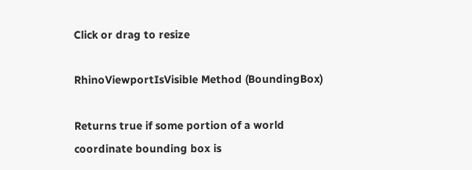Click or drag to resize

RhinoViewportIsVisible Method (BoundingBox)

Returns true if some portion of a world coordinate bounding box is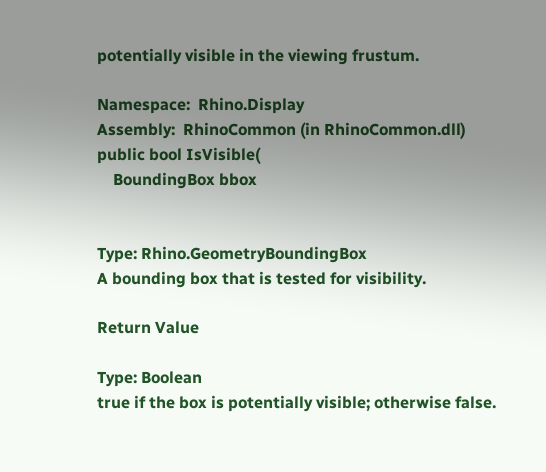potentially visible in the viewing frustum.

Namespace:  Rhino.Display
Assembly:  RhinoCommon (in RhinoCommon.dll)
public bool IsVisible(
    BoundingBox bbox


Type: Rhino.GeometryBoundingBox
A bounding box that is tested for visibility.

Return Value

Type: Boolean
true if the box is potentially visible; otherwise false.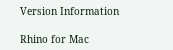Version Information

Rhino for Mac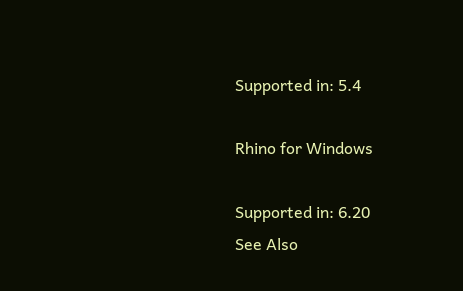Supported in: 5.4

Rhino for Windows

Supported in: 6.20
See Also